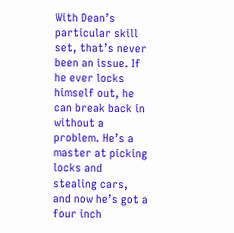With Dean’s particular skill set, that’s never been an issue. If he ever locks himself out, he can break back in without a problem. He’s a master at picking locks and stealing cars, and now he’s got a four inch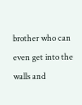brother who can even get into the walls and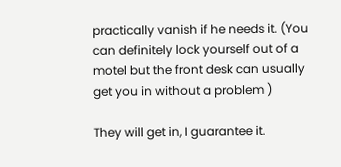practically vanish if he needs it. (You can definitely lock yourself out of a motel but the front desk can usually get you in without a problem )

They will get in, I guarantee it.